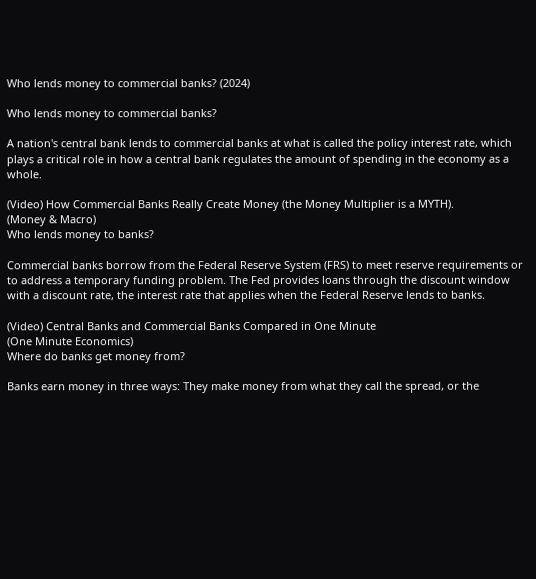Who lends money to commercial banks? (2024)

Who lends money to commercial banks?

A nation's central bank lends to commercial banks at what is called the policy interest rate, which plays a critical role in how a central bank regulates the amount of spending in the economy as a whole.

(Video) How Commercial Banks Really Create Money (the Money Multiplier is a MYTH).
(Money & Macro)
Who lends money to banks?

Commercial banks borrow from the Federal Reserve System (FRS) to meet reserve requirements or to address a temporary funding problem. The Fed provides loans through the discount window with a discount rate, the interest rate that applies when the Federal Reserve lends to banks.

(Video) Central Banks and Commercial Banks Compared in One Minute
(One Minute Economics)
Where do banks get money from?

Banks earn money in three ways: They make money from what they call the spread, or the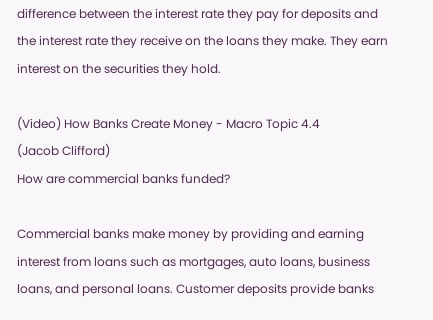difference between the interest rate they pay for deposits and the interest rate they receive on the loans they make. They earn interest on the securities they hold.

(Video) How Banks Create Money - Macro Topic 4.4
(Jacob Clifford)
How are commercial banks funded?

Commercial banks make money by providing and earning interest from loans such as mortgages, auto loans, business loans, and personal loans. Customer deposits provide banks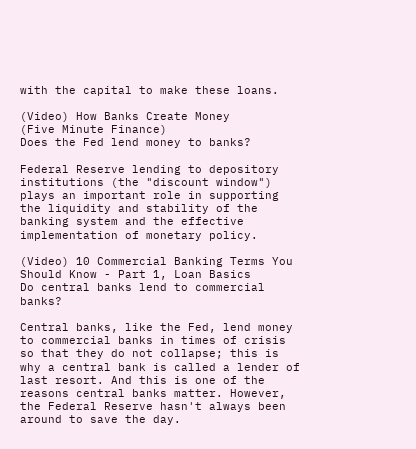with the capital to make these loans.

(Video) How Banks Create Money
(Five Minute Finance)
Does the Fed lend money to banks?

Federal Reserve lending to depository institutions (the "discount window") plays an important role in supporting the liquidity and stability of the banking system and the effective implementation of monetary policy.

(Video) 10 Commercial Banking Terms You Should Know - Part 1, Loan Basics
Do central banks lend to commercial banks?

Central banks, like the Fed, lend money to commercial banks in times of crisis so that they do not collapse; this is why a central bank is called a lender of last resort. And this is one of the reasons central banks matter. However, the Federal Reserve hasn't always been around to save the day.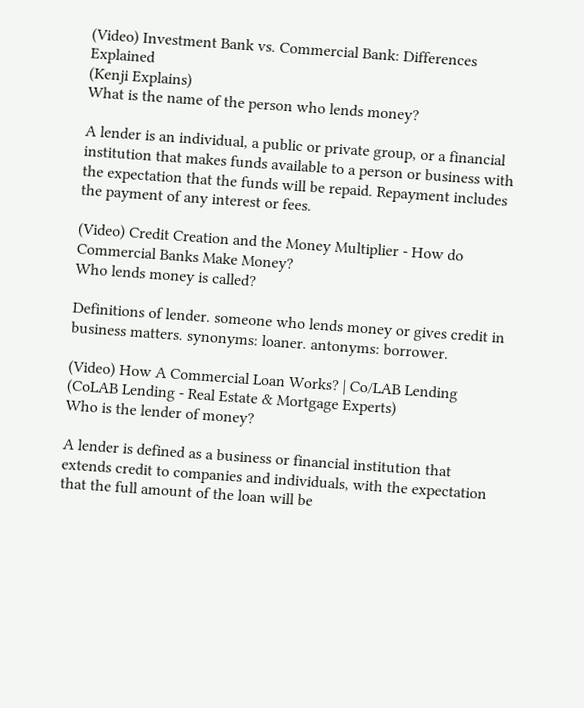(Video) Investment Bank vs. Commercial Bank: Differences Explained
(Kenji Explains)
What is the name of the person who lends money?

A lender is an individual, a public or private group, or a financial institution that makes funds available to a person or business with the expectation that the funds will be repaid. Repayment includes the payment of any interest or fees.

(Video) Credit Creation and the Money Multiplier - How do Commercial Banks Make Money?
Who lends money is called?

Definitions of lender. someone who lends money or gives credit in business matters. synonyms: loaner. antonyms: borrower.

(Video) How A Commercial Loan Works? | Co/LAB Lending
(CoLAB Lending - Real Estate & Mortgage Experts)
Who is the lender of money?

A lender is defined as a business or financial institution that extends credit to companies and individuals, with the expectation that the full amount of the loan will be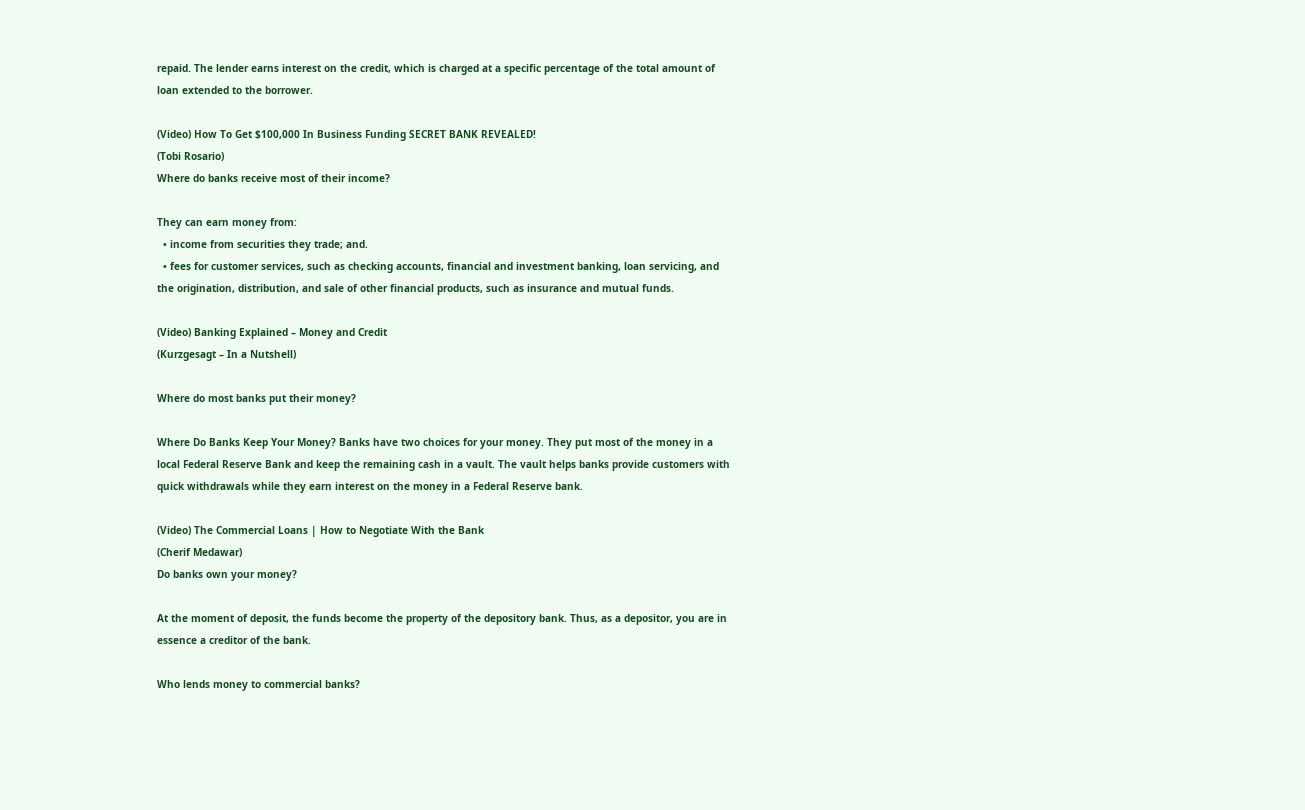repaid. The lender earns interest on the credit, which is charged at a specific percentage of the total amount of loan extended to the borrower.

(Video) How To Get $100,000 In Business Funding SECRET BANK REVEALED!
(Tobi Rosario)
Where do banks receive most of their income?

They can earn money from:
  • income from securities they trade; and.
  • fees for customer services, such as checking accounts, financial and investment banking, loan servicing, and the origination, distribution, and sale of other financial products, such as insurance and mutual funds.

(Video) Banking Explained – Money and Credit
(Kurzgesagt – In a Nutshell)

Where do most banks put their money?

Where Do Banks Keep Your Money? Banks have two choices for your money. They put most of the money in a local Federal Reserve Bank and keep the remaining cash in a vault. The vault helps banks provide customers with quick withdrawals while they earn interest on the money in a Federal Reserve bank.

(Video) The Commercial Loans | How to Negotiate With the Bank
(Cherif Medawar)
Do banks own your money?

At the moment of deposit, the funds become the property of the depository bank. Thus, as a depositor, you are in essence a creditor of the bank.

Who lends money to commercial banks?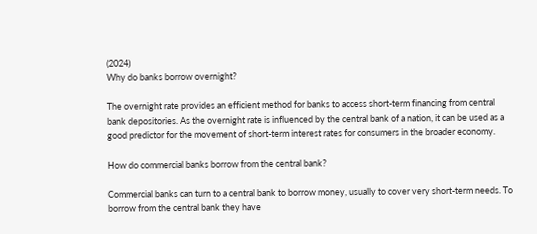(2024)
Why do banks borrow overnight?

The overnight rate provides an efficient method for banks to access short-term financing from central bank depositories. As the overnight rate is influenced by the central bank of a nation, it can be used as a good predictor for the movement of short-term interest rates for consumers in the broader economy.

How do commercial banks borrow from the central bank?

Commercial banks can turn to a central bank to borrow money, usually to cover very short-term needs. To borrow from the central bank they have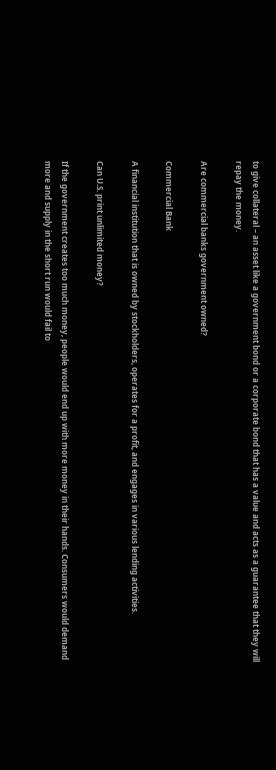to give collateral – an asset like a government bond or a corporate bond that has a value and acts as a guarantee that they will repay the money.

Are commercial banks government owned?

Commercial Bank

A financial institution that is owned by stockholders, operates for a profit, and engages in various lending activities.

Can U.S. print unlimited money?

If the government creates too much money, people would end up with more money in their hands. Consumers would demand more and supply in the short run would fail to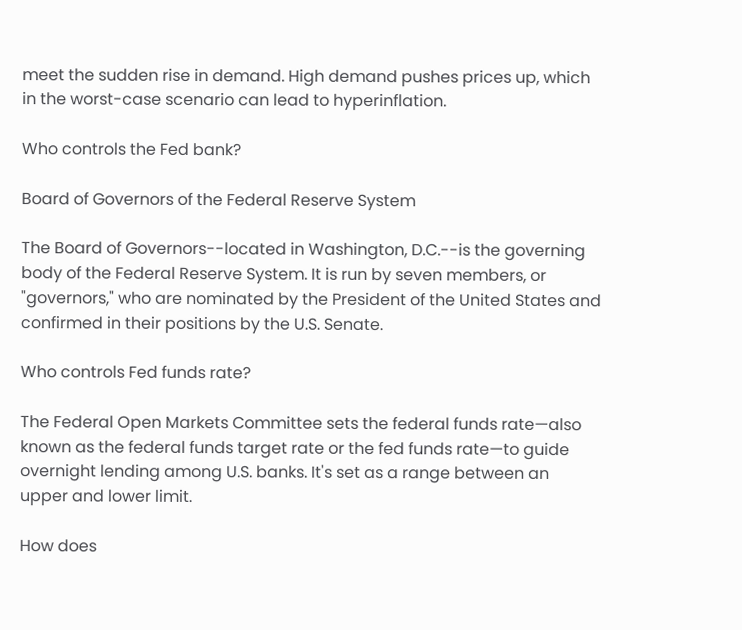meet the sudden rise in demand. High demand pushes prices up, which in the worst-case scenario can lead to hyperinflation.

Who controls the Fed bank?

Board of Governors of the Federal Reserve System

The Board of Governors--located in Washington, D.C.--is the governing body of the Federal Reserve System. It is run by seven members, or "governors," who are nominated by the President of the United States and confirmed in their positions by the U.S. Senate.

Who controls Fed funds rate?

The Federal Open Markets Committee sets the federal funds rate—also known as the federal funds target rate or the fed funds rate—to guide overnight lending among U.S. banks. It's set as a range between an upper and lower limit.

How does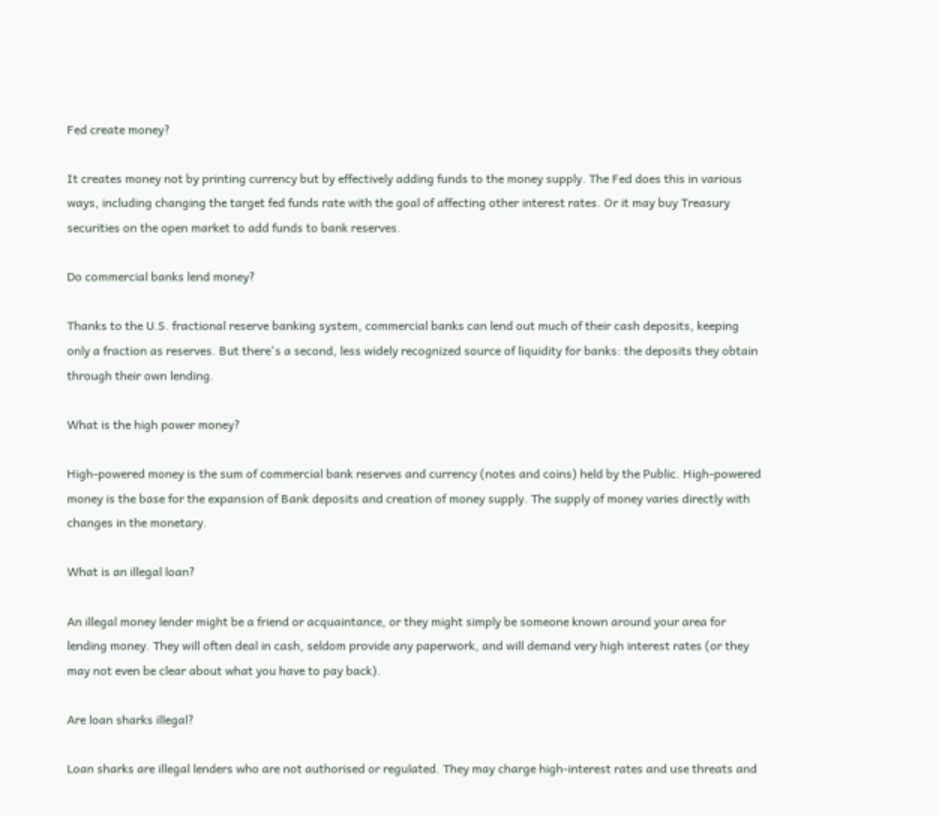Fed create money?

It creates money not by printing currency but by effectively adding funds to the money supply. The Fed does this in various ways, including changing the target fed funds rate with the goal of affecting other interest rates. Or it may buy Treasury securities on the open market to add funds to bank reserves.

Do commercial banks lend money?

Thanks to the U.S. fractional reserve banking system, commercial banks can lend out much of their cash deposits, keeping only a fraction as reserves. But there's a second, less widely recognized source of liquidity for banks: the deposits they obtain through their own lending.

What is the high power money?

High-powered money is the sum of commercial bank reserves and currency (notes and coins) held by the Public. High-powered money is the base for the expansion of Bank deposits and creation of money supply. The supply of money varies directly with changes in the monetary.

What is an illegal loan?

An illegal money lender might be a friend or acquaintance, or they might simply be someone known around your area for lending money. They will often deal in cash, seldom provide any paperwork, and will demand very high interest rates (or they may not even be clear about what you have to pay back).

Are loan sharks illegal?

Loan sharks are illegal lenders who are not authorised or regulated. They may charge high-interest rates and use threats and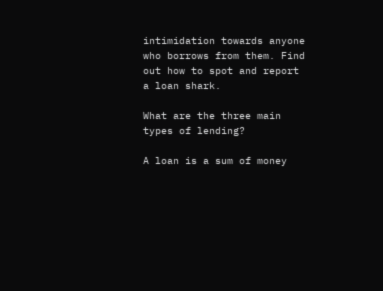intimidation towards anyone who borrows from them. Find out how to spot and report a loan shark.

What are the three main types of lending?

A loan is a sum of money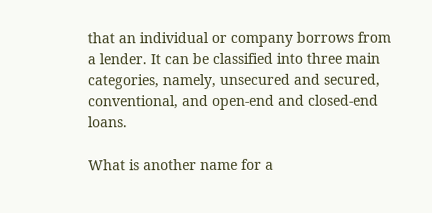that an individual or company borrows from a lender. It can be classified into three main categories, namely, unsecured and secured, conventional, and open-end and closed-end loans.

What is another name for a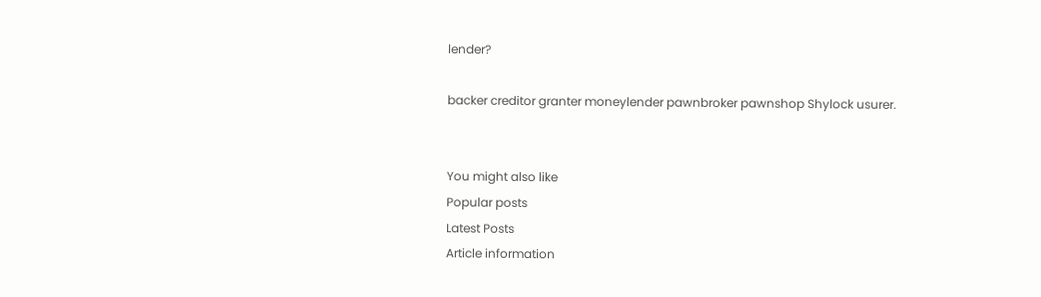lender?

backer creditor granter moneylender pawnbroker pawnshop Shylock usurer.


You might also like
Popular posts
Latest Posts
Article information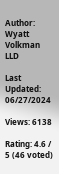Author: Wyatt Volkman LLD

Last Updated: 06/27/2024

Views: 6138

Rating: 4.6 / 5 (46 voted)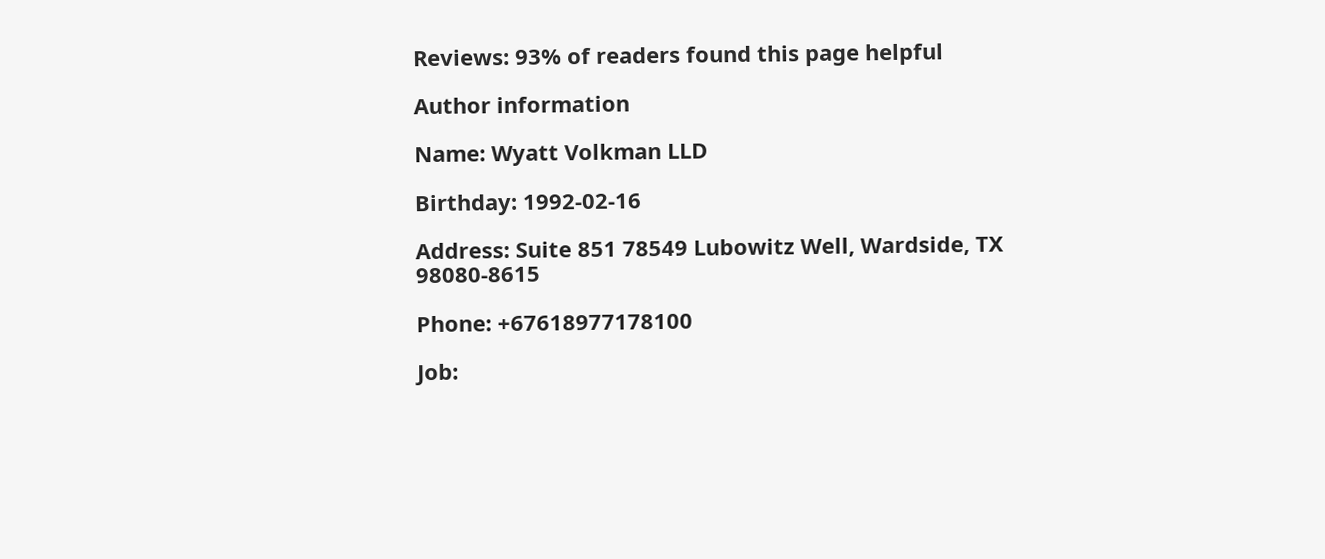Reviews: 93% of readers found this page helpful

Author information

Name: Wyatt Volkman LLD

Birthday: 1992-02-16

Address: Suite 851 78549 Lubowitz Well, Wardside, TX 98080-8615

Phone: +67618977178100

Job: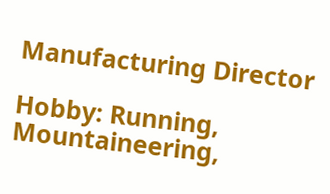Manufacturing Director

Hobby: Running, Mountaineering,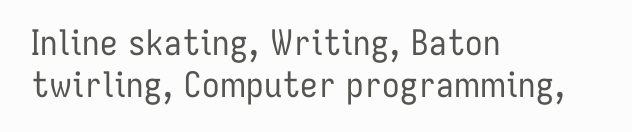Inline skating, Writing, Baton twirling, Computer programming,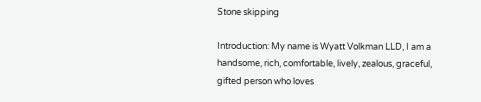Stone skipping

Introduction: My name is Wyatt Volkman LLD, I am a handsome, rich, comfortable, lively, zealous, graceful, gifted person who loves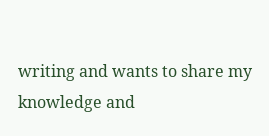writing and wants to share my knowledge and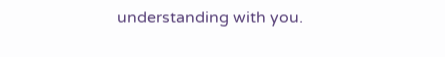understanding with you.